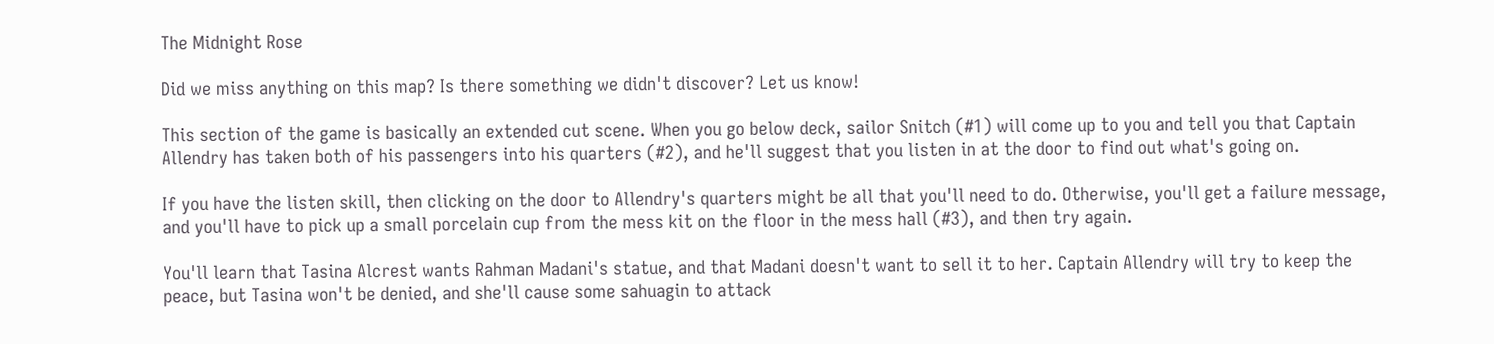The Midnight Rose

Did we miss anything on this map? Is there something we didn't discover? Let us know!

This section of the game is basically an extended cut scene. When you go below deck, sailor Snitch (#1) will come up to you and tell you that Captain Allendry has taken both of his passengers into his quarters (#2), and he'll suggest that you listen in at the door to find out what's going on.

If you have the listen skill, then clicking on the door to Allendry's quarters might be all that you'll need to do. Otherwise, you'll get a failure message, and you'll have to pick up a small porcelain cup from the mess kit on the floor in the mess hall (#3), and then try again.

You'll learn that Tasina Alcrest wants Rahman Madani's statue, and that Madani doesn't want to sell it to her. Captain Allendry will try to keep the peace, but Tasina won't be denied, and she'll cause some sahuagin to attack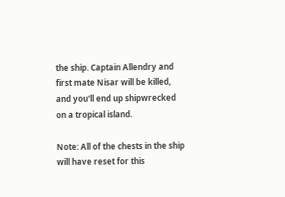the ship. Captain Allendry and first mate Nisar will be killed, and you'll end up shipwrecked on a tropical island.

Note: All of the chests in the ship will have reset for this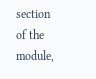section of the module,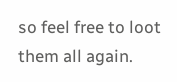so feel free to loot them all again.